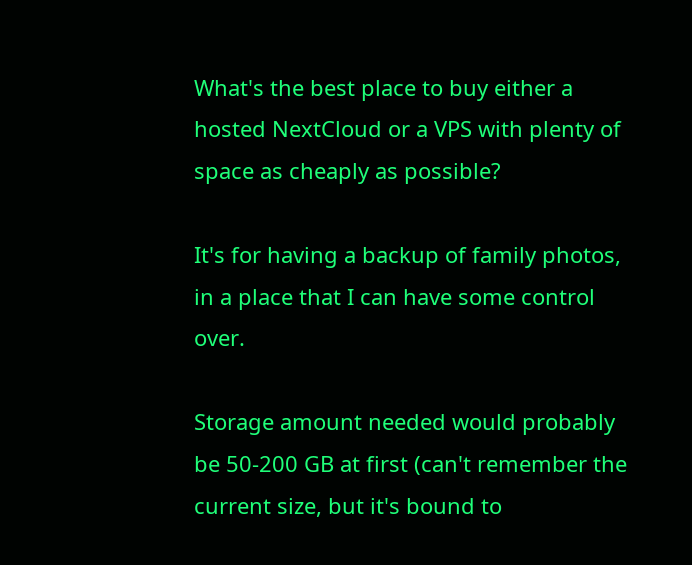What's the best place to buy either a hosted NextCloud or a VPS with plenty of space as cheaply as possible?

It's for having a backup of family photos, in a place that I can have some control over.

Storage amount needed would probably be 50-200 GB at first (can't remember the current size, but it's bound to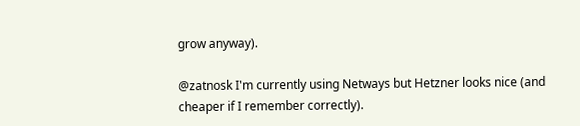grow anyway).

@zatnosk I'm currently using Netways but Hetzner looks nice (and cheaper if I remember correctly).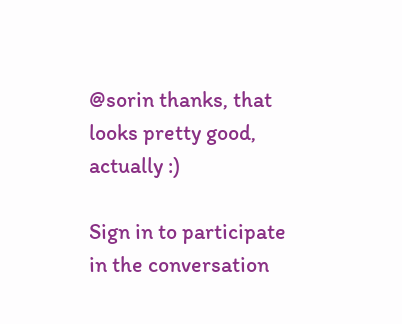@sorin thanks, that looks pretty good, actually :)

Sign in to participate in the conversation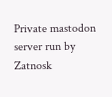Private mastodon server run by Zatnosk